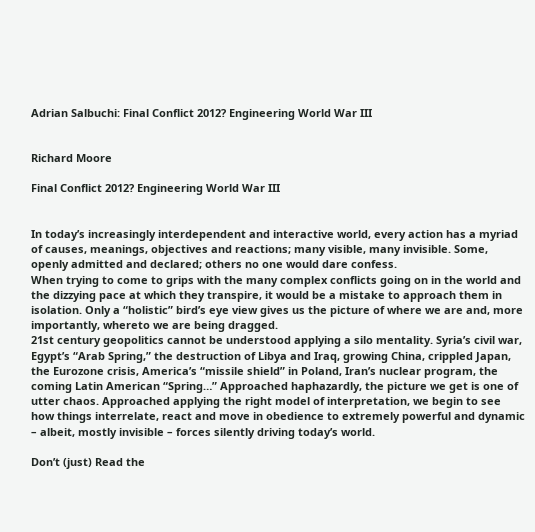Adrian Salbuchi: Final Conflict 2012? Engineering World War III


Richard Moore

Final Conflict 2012? Engineering World War III


In today’s increasingly interdependent and interactive world, every action has a myriad of causes, meanings, objectives and reactions; many visible, many invisible. Some, openly admitted and declared; others no one would dare confess.
When trying to come to grips with the many complex conflicts going on in the world and the dizzying pace at which they transpire, it would be a mistake to approach them in isolation. Only a “holistic” bird’s eye view gives us the picture of where we are and, more importantly, whereto we are being dragged.
21st century geopolitics cannot be understood applying a silo mentality. Syria’s civil war, Egypt’s “Arab Spring,” the destruction of Libya and Iraq, growing China, crippled Japan, the Eurozone crisis, America’s “missile shield” in Poland, Iran’s nuclear program, the coming Latin American “Spring…” Approached haphazardly, the picture we get is one of utter chaos. Approached applying the right model of interpretation, we begin to see how things interrelate, react and move in obedience to extremely powerful and dynamic – albeit, mostly invisible – forces silently driving today’s world.

Don’t (just) Read the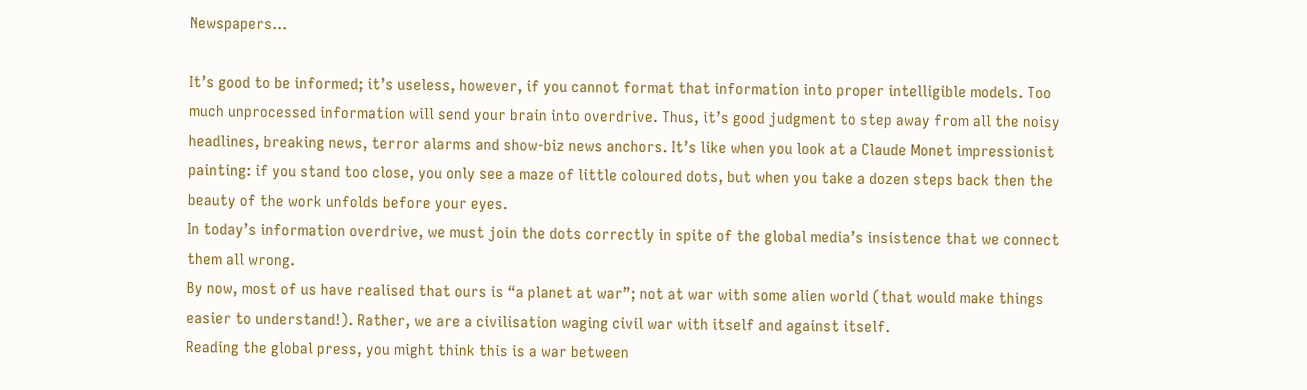Newspapers…

It’s good to be informed; it’s useless, however, if you cannot format that information into proper intelligible models. Too much unprocessed information will send your brain into overdrive. Thus, it’s good judgment to step away from all the noisy headlines, breaking news, terror alarms and show-biz news anchors. It’s like when you look at a Claude Monet impressionist painting: if you stand too close, you only see a maze of little coloured dots, but when you take a dozen steps back then the beauty of the work unfolds before your eyes.
In today’s information overdrive, we must join the dots correctly in spite of the global media’s insistence that we connect them all wrong.
By now, most of us have realised that ours is “a planet at war”; not at war with some alien world (that would make things easier to understand!). Rather, we are a civilisation waging civil war with itself and against itself.
Reading the global press, you might think this is a war between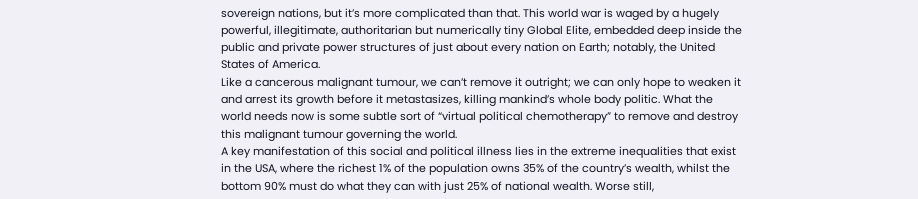sovereign nations, but it’s more complicated than that. This world war is waged by a hugely powerful, illegitimate, authoritarian but numerically tiny Global Elite, embedded deep inside the public and private power structures of just about every nation on Earth; notably, the United States of America.
Like a cancerous malignant tumour, we can’t remove it outright; we can only hope to weaken it and arrest its growth before it metastasizes, killing mankind’s whole body politic. What the world needs now is some subtle sort of “virtual political chemotherapy” to remove and destroy this malignant tumour governing the world.
A key manifestation of this social and political illness lies in the extreme inequalities that exist in the USA, where the richest 1% of the population owns 35% of the country’s wealth, whilst the bottom 90% must do what they can with just 25% of national wealth. Worse still,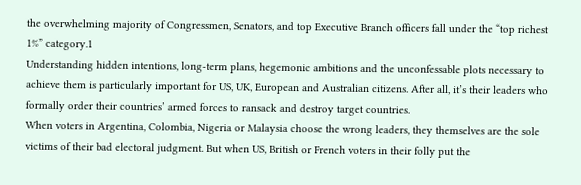the overwhelming majority of Congressmen, Senators, and top Executive Branch officers fall under the “top richest 1%” category.1
Understanding hidden intentions, long-term plans, hegemonic ambitions and the unconfessable plots necessary to achieve them is particularly important for US, UK, European and Australian citizens. After all, it’s their leaders who formally order their countries’ armed forces to ransack and destroy target countries.
When voters in Argentina, Colombia, Nigeria or Malaysia choose the wrong leaders, they themselves are the sole victims of their bad electoral judgment. But when US, British or French voters in their folly put the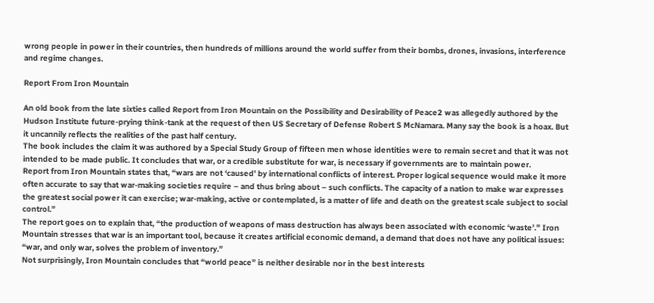wrong people in power in their countries, then hundreds of millions around the world suffer from their bombs, drones, invasions, interference and regime changes.

Report From Iron Mountain

An old book from the late sixties called Report from Iron Mountain on the Possibility and Desirability of Peace2 was allegedly authored by the Hudson Institute future-prying think-tank at the request of then US Secretary of Defense Robert S McNamara. Many say the book is a hoax. But it uncannily reflects the realities of the past half century.
The book includes the claim it was authored by a Special Study Group of fifteen men whose identities were to remain secret and that it was not intended to be made public. It concludes that war, or a credible substitute for war, is necessary if governments are to maintain power.
Report from Iron Mountain states that, “wars are not ‘caused’ by international conflicts of interest. Proper logical sequence would make it more often accurate to say that war-making societies require – and thus bring about – such conflicts. The capacity of a nation to make war expresses the greatest social power it can exercise; war-making, active or contemplated, is a matter of life and death on the greatest scale subject to social control.”
The report goes on to explain that, “the production of weapons of mass destruction has always been associated with economic ‘waste’.” Iron Mountain stresses that war is an important tool, because it creates artificial economic demand, a demand that does not have any political issues: “war, and only war, solves the problem of inventory.”
Not surprisingly, Iron Mountain concludes that “world peace” is neither desirable nor in the best interests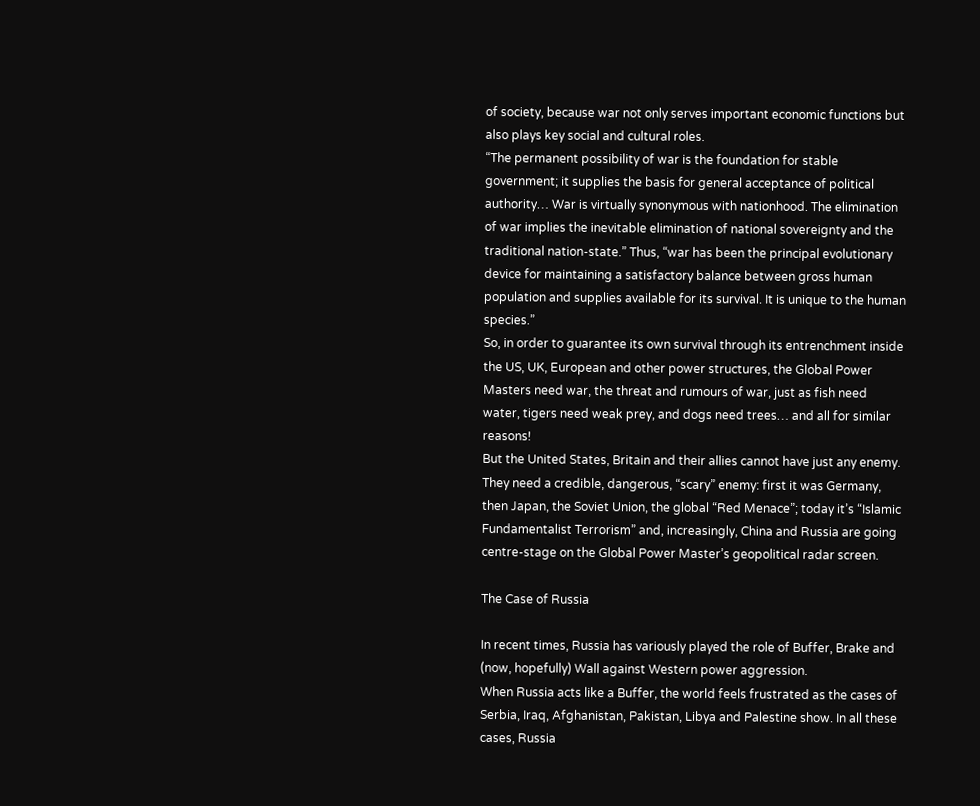of society, because war not only serves important economic functions but also plays key social and cultural roles.
“The permanent possibility of war is the foundation for stable government; it supplies the basis for general acceptance of political authority… War is virtually synonymous with nationhood. The elimination of war implies the inevitable elimination of national sovereignty and the traditional nation-state.” Thus, “war has been the principal evolutionary device for maintaining a satisfactory balance between gross human population and supplies available for its survival. It is unique to the human species.”
So, in order to guarantee its own survival through its entrenchment inside the US, UK, European and other power structures, the Global Power Masters need war, the threat and rumours of war, just as fish need water, tigers need weak prey, and dogs need trees… and all for similar reasons!
But the United States, Britain and their allies cannot have just any enemy. They need a credible, dangerous, “scary” enemy: first it was Germany, then Japan, the Soviet Union, the global “Red Menace”; today it’s “Islamic Fundamentalist Terrorism” and, increasingly, China and Russia are going centre-stage on the Global Power Master’s geopolitical radar screen.

The Case of Russia

In recent times, Russia has variously played the role of Buffer, Brake and (now, hopefully) Wall against Western power aggression.
When Russia acts like a Buffer, the world feels frustrated as the cases of Serbia, Iraq, Afghanistan, Pakistan, Libya and Palestine show. In all these cases, Russia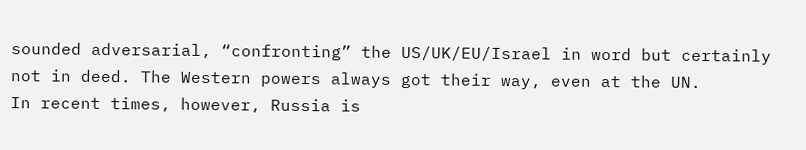sounded adversarial, “confronting” the US/UK/EU/Israel in word but certainly not in deed. The Western powers always got their way, even at the UN.
In recent times, however, Russia is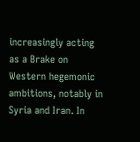increasingly acting as a Brake on Western hegemonic ambitions, notably in Syria and Iran. In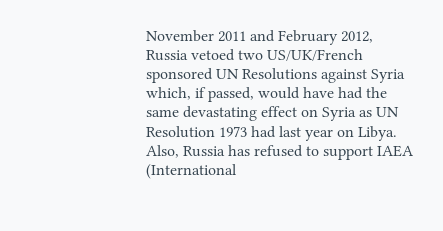November 2011 and February 2012, Russia vetoed two US/UK/French sponsored UN Resolutions against Syria which, if passed, would have had the same devastating effect on Syria as UN Resolution 1973 had last year on Libya. Also, Russia has refused to support IAEA (International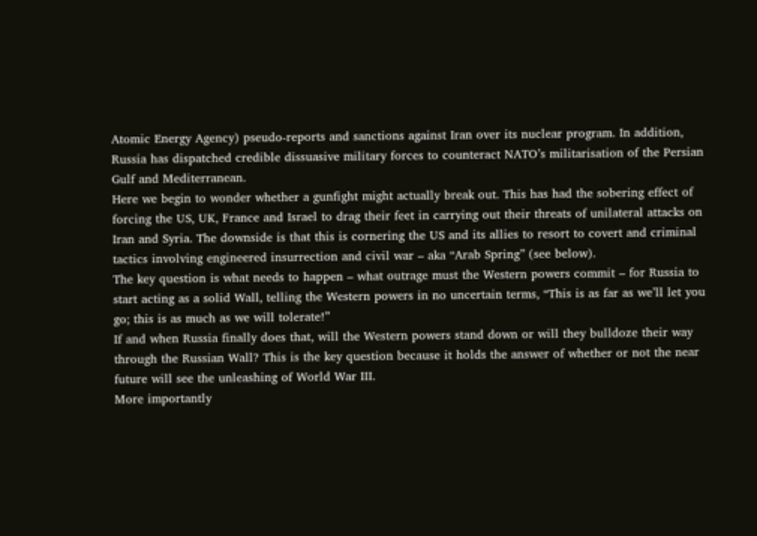Atomic Energy Agency) pseudo-reports and sanctions against Iran over its nuclear program. In addition, Russia has dispatched credible dissuasive military forces to counteract NATO’s militarisation of the Persian Gulf and Mediterranean.
Here we begin to wonder whether a gunfight might actually break out. This has had the sobering effect of forcing the US, UK, France and Israel to drag their feet in carrying out their threats of unilateral attacks on Iran and Syria. The downside is that this is cornering the US and its allies to resort to covert and criminal tactics involving engineered insurrection and civil war – aka “Arab Spring” (see below).
The key question is what needs to happen – what outrage must the Western powers commit – for Russia to start acting as a solid Wall, telling the Western powers in no uncertain terms, “This is as far as we’ll let you go; this is as much as we will tolerate!”
If and when Russia finally does that, will the Western powers stand down or will they bulldoze their way through the Russian Wall? This is the key question because it holds the answer of whether or not the near future will see the unleashing of World War III.
More importantly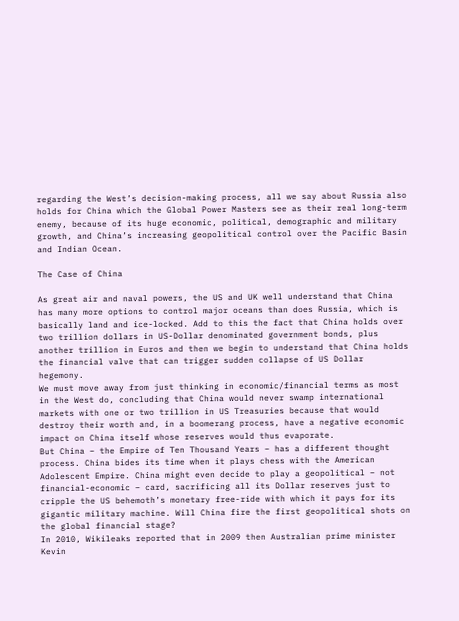regarding the West’s decision-making process, all we say about Russia also holds for China which the Global Power Masters see as their real long-term enemy, because of its huge economic, political, demographic and military growth, and China’s increasing geopolitical control over the Pacific Basin and Indian Ocean.

The Case of China

As great air and naval powers, the US and UK well understand that China has many more options to control major oceans than does Russia, which is basically land and ice-locked. Add to this the fact that China holds over two trillion dollars in US-Dollar denominated government bonds, plus another trillion in Euros and then we begin to understand that China holds the financial valve that can trigger sudden collapse of US Dollar hegemony.
We must move away from just thinking in economic/financial terms as most in the West do, concluding that China would never swamp international markets with one or two trillion in US Treasuries because that would destroy their worth and, in a boomerang process, have a negative economic impact on China itself whose reserves would thus evaporate.
But China – the Empire of Ten Thousand Years – has a different thought process. China bides its time when it plays chess with the American Adolescent Empire. China might even decide to play a geopolitical – not financial-economic – card, sacrificing all its Dollar reserves just to cripple the US behemoth’s monetary free-ride with which it pays for its gigantic military machine. Will China fire the first geopolitical shots on the global financial stage?
In 2010, Wikileaks reported that in 2009 then Australian prime minister Kevin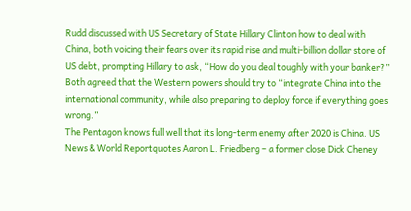Rudd discussed with US Secretary of State Hillary Clinton how to deal with China, both voicing their fears over its rapid rise and multi-billion dollar store of US debt, prompting Hillary to ask, “How do you deal toughly with your banker?” Both agreed that the Western powers should try to “integrate China into the international community, while also preparing to deploy force if everything goes wrong.”
The Pentagon knows full well that its long-term enemy after 2020 is China. US News & World Reportquotes Aaron L. Friedberg – a former close Dick Cheney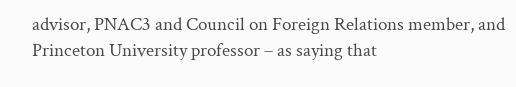advisor, PNAC3 and Council on Foreign Relations member, and Princeton University professor – as saying that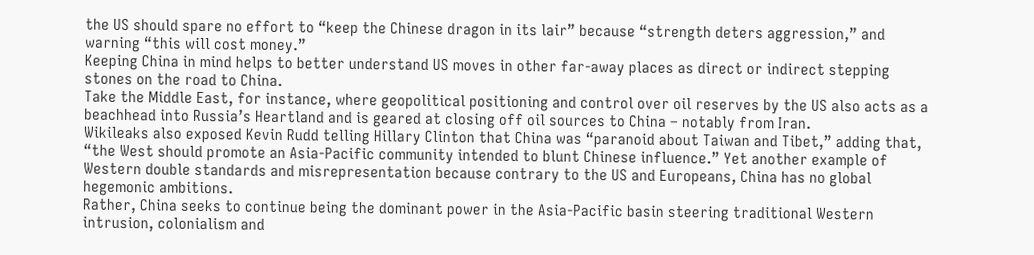the US should spare no effort to “keep the Chinese dragon in its lair” because “strength deters aggression,” and warning “this will cost money.”
Keeping China in mind helps to better understand US moves in other far-away places as direct or indirect stepping stones on the road to China.
Take the Middle East, for instance, where geopolitical positioning and control over oil reserves by the US also acts as a beachhead into Russia’s Heartland and is geared at closing off oil sources to China – notably from Iran.
Wikileaks also exposed Kevin Rudd telling Hillary Clinton that China was “paranoid about Taiwan and Tibet,” adding that, “the West should promote an Asia-Pacific community intended to blunt Chinese influence.” Yet another example of Western double standards and misrepresentation because contrary to the US and Europeans, China has no global hegemonic ambitions.
Rather, China seeks to continue being the dominant power in the Asia-Pacific basin steering traditional Western intrusion, colonialism and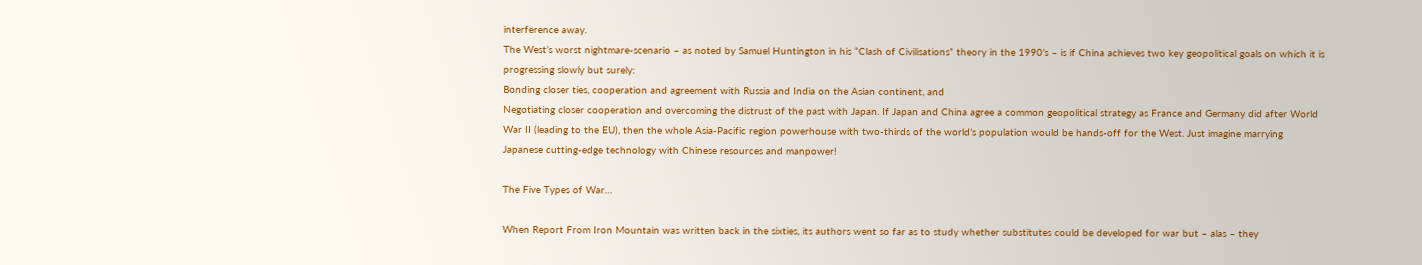interference away.
The West’s worst nightmare-scenario – as noted by Samuel Huntington in his “Clash of Civilisations” theory in the 1990’s – is if China achieves two key geopolitical goals on which it is progressing slowly but surely:
Bonding closer ties, cooperation and agreement with Russia and India on the Asian continent, and
Negotiating closer cooperation and overcoming the distrust of the past with Japan. If Japan and China agree a common geopolitical strategy as France and Germany did after World War II (leading to the EU), then the whole Asia-Pacific region powerhouse with two-thirds of the world’s population would be hands-off for the West. Just imagine marrying Japanese cutting-edge technology with Chinese resources and manpower!

The Five Types of War…

When Report From Iron Mountain was written back in the sixties, its authors went so far as to study whether substitutes could be developed for war but – alas – they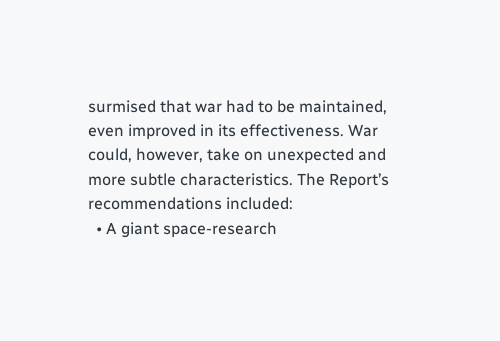surmised that war had to be maintained, even improved in its effectiveness. War could, however, take on unexpected and more subtle characteristics. The Report’s recommendations included:
  • A giant space-research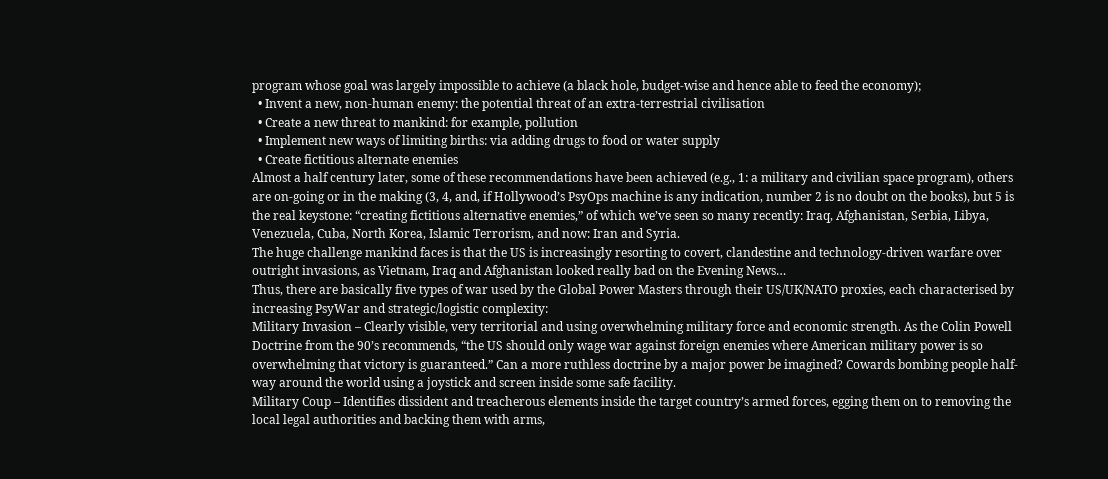program whose goal was largely impossible to achieve (a black hole, budget-wise and hence able to feed the economy);
  • Invent a new, non-human enemy: the potential threat of an extra-terrestrial civilisation
  • Create a new threat to mankind: for example, pollution
  • Implement new ways of limiting births: via adding drugs to food or water supply
  • Create fictitious alternate enemies
Almost a half century later, some of these recommendations have been achieved (e.g., 1: a military and civilian space program), others are on-going or in the making (3, 4, and, if Hollywood’s PsyOps machine is any indication, number 2 is no doubt on the books), but 5 is the real keystone: “creating fictitious alternative enemies,” of which we’ve seen so many recently: Iraq, Afghanistan, Serbia, Libya, Venezuela, Cuba, North Korea, Islamic Terrorism, and now: Iran and Syria.
The huge challenge mankind faces is that the US is increasingly resorting to covert, clandestine and technology-driven warfare over outright invasions, as Vietnam, Iraq and Afghanistan looked really bad on the Evening News…
Thus, there are basically five types of war used by the Global Power Masters through their US/UK/NATO proxies, each characterised by increasing PsyWar and strategic/logistic complexity:
Military Invasion – Clearly visible, very territorial and using overwhelming military force and economic strength. As the Colin Powell Doctrine from the 90’s recommends, “the US should only wage war against foreign enemies where American military power is so overwhelming that victory is guaranteed.” Can a more ruthless doctrine by a major power be imagined? Cowards bombing people half-way around the world using a joystick and screen inside some safe facility.
Military Coup – Identifies dissident and treacherous elements inside the target country’s armed forces, egging them on to removing the local legal authorities and backing them with arms,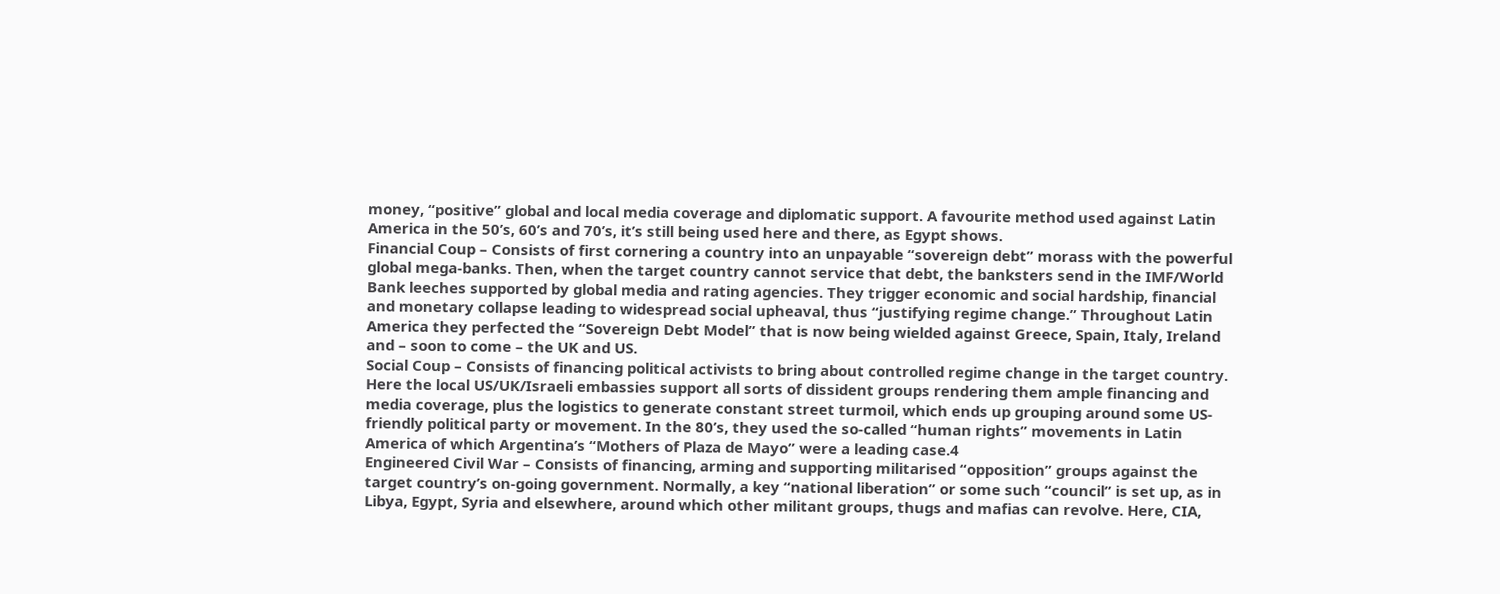money, “positive” global and local media coverage and diplomatic support. A favourite method used against Latin America in the 50’s, 60’s and 70’s, it’s still being used here and there, as Egypt shows.
Financial Coup – Consists of first cornering a country into an unpayable “sovereign debt” morass with the powerful global mega-banks. Then, when the target country cannot service that debt, the banksters send in the IMF/World Bank leeches supported by global media and rating agencies. They trigger economic and social hardship, financial and monetary collapse leading to widespread social upheaval, thus “justifying regime change.” Throughout Latin America they perfected the “Sovereign Debt Model” that is now being wielded against Greece, Spain, Italy, Ireland and – soon to come – the UK and US.
Social Coup – Consists of financing political activists to bring about controlled regime change in the target country. Here the local US/UK/Israeli embassies support all sorts of dissident groups rendering them ample financing and media coverage, plus the logistics to generate constant street turmoil, which ends up grouping around some US-friendly political party or movement. In the 80’s, they used the so-called “human rights” movements in Latin America of which Argentina’s “Mothers of Plaza de Mayo” were a leading case.4
Engineered Civil War – Consists of financing, arming and supporting militarised “opposition” groups against the target country’s on-going government. Normally, a key “national liberation” or some such “council” is set up, as in Libya, Egypt, Syria and elsewhere, around which other militant groups, thugs and mafias can revolve. Here, CIA,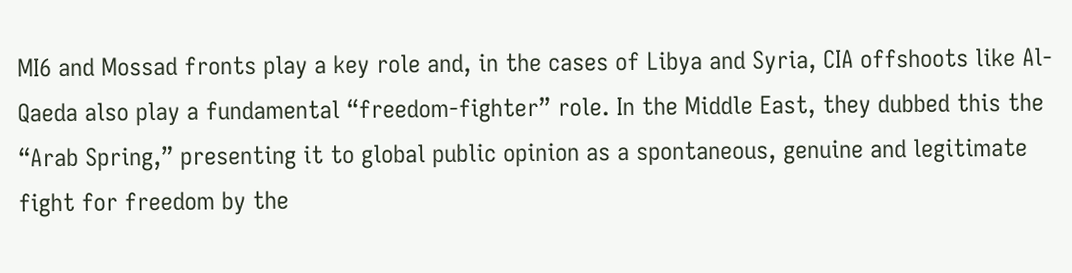MI6 and Mossad fronts play a key role and, in the cases of Libya and Syria, CIA offshoots like Al-Qaeda also play a fundamental “freedom-fighter” role. In the Middle East, they dubbed this the “Arab Spring,” presenting it to global public opinion as a spontaneous, genuine and legitimate fight for freedom by the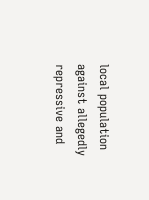local population against allegedly repressive and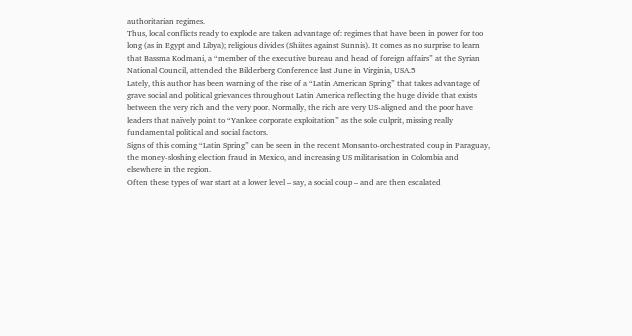authoritarian regimes.
Thus, local conflicts ready to explode are taken advantage of: regimes that have been in power for too long (as in Egypt and Libya); religious divides (Shiites against Sunnis). It comes as no surprise to learn that Bassma Kodmani, a “member of the executive bureau and head of foreign affairs” at the Syrian National Council, attended the Bilderberg Conference last June in Virginia, USA.5
Lately, this author has been warning of the rise of a “Latin American Spring” that takes advantage of grave social and political grievances throughout Latin America reflecting the huge divide that exists between the very rich and the very poor. Normally, the rich are very US-aligned and the poor have leaders that naïvely point to “Yankee corporate exploitation” as the sole culprit, missing really fundamental political and social factors.
Signs of this coming “Latin Spring” can be seen in the recent Monsanto-orchestrated coup in Paraguay, the money-sloshing election fraud in Mexico, and increasing US militarisation in Colombia and elsewhere in the region.
Often these types of war start at a lower level – say, a social coup – and are then escalated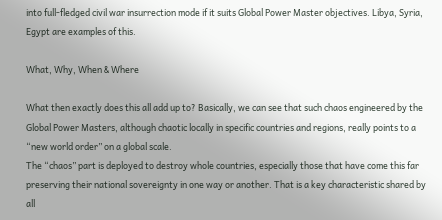into full-fledged civil war insurrection mode if it suits Global Power Master objectives. Libya, Syria, Egypt are examples of this.

What, Why, When & Where

What then exactly does this all add up to? Basically, we can see that such chaos engineered by the Global Power Masters, although chaotic locally in specific countries and regions, really points to a “new world order” on a global scale.
The “chaos” part is deployed to destroy whole countries, especially those that have come this far preserving their national sovereignty in one way or another. That is a key characteristic shared by all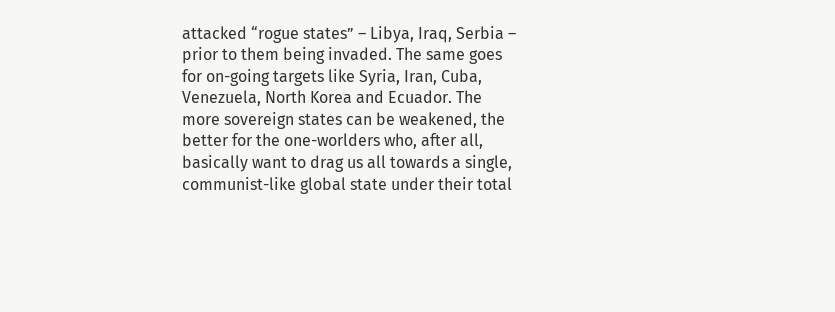attacked “rogue states” – Libya, Iraq, Serbia – prior to them being invaded. The same goes for on-going targets like Syria, Iran, Cuba, Venezuela, North Korea and Ecuador. The more sovereign states can be weakened, the better for the one-worlders who, after all, basically want to drag us all towards a single, communist-like global state under their total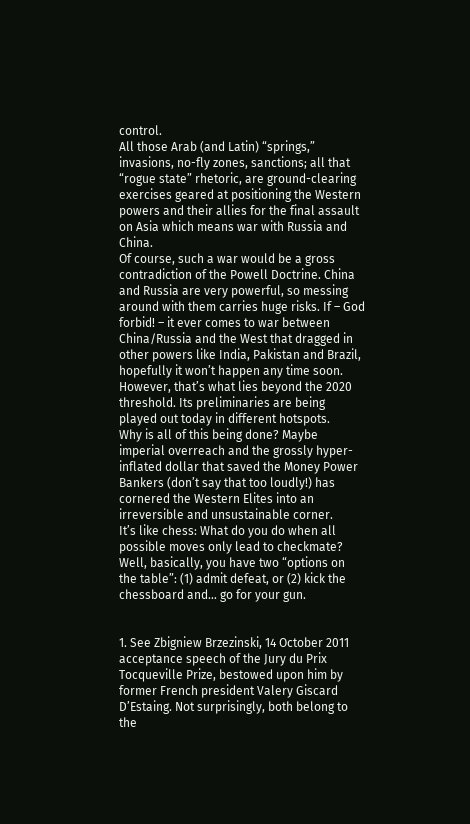control.
All those Arab (and Latin) “springs,” invasions, no-fly zones, sanctions; all that “rogue state” rhetoric, are ground-clearing exercises geared at positioning the Western powers and their allies for the final assault on Asia which means war with Russia and China.
Of course, such a war would be a gross contradiction of the Powell Doctrine. China and Russia are very powerful, so messing around with them carries huge risks. If – God forbid! – it ever comes to war between China/Russia and the West that dragged in other powers like India, Pakistan and Brazil, hopefully it won’t happen any time soon. However, that’s what lies beyond the 2020 threshold. Its preliminaries are being played out today in different hotspots.
Why is all of this being done? Maybe imperial overreach and the grossly hyper-inflated dollar that saved the Money Power Bankers (don’t say that too loudly!) has cornered the Western Elites into an irreversible and unsustainable corner.
It’s like chess: What do you do when all possible moves only lead to checkmate? Well, basically, you have two “options on the table”: (1) admit defeat, or (2) kick the chessboard and… go for your gun.


1. See Zbigniew Brzezinski, 14 October 2011 acceptance speech of the Jury du Prix Tocqueville Prize, bestowed upon him by former French president Valery Giscard D’Estaing. Not surprisingly, both belong to the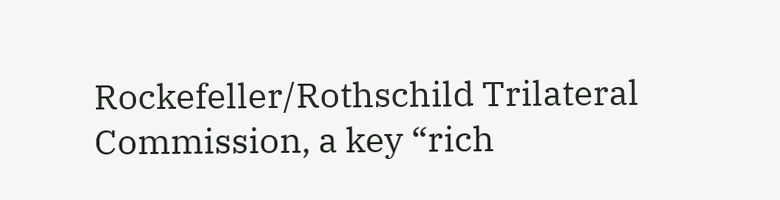Rockefeller/Rothschild Trilateral Commission, a key “rich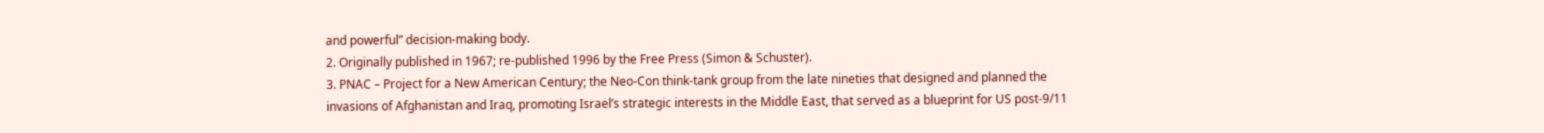and powerful” decision-making body.
2. Originally published in 1967; re-published 1996 by the Free Press (Simon & Schuster).
3. PNAC – Project for a New American Century; the Neo-Con think-tank group from the late nineties that designed and planned the invasions of Afghanistan and Iraq, promoting Israel’s strategic interests in the Middle East, that served as a blueprint for US post-9/11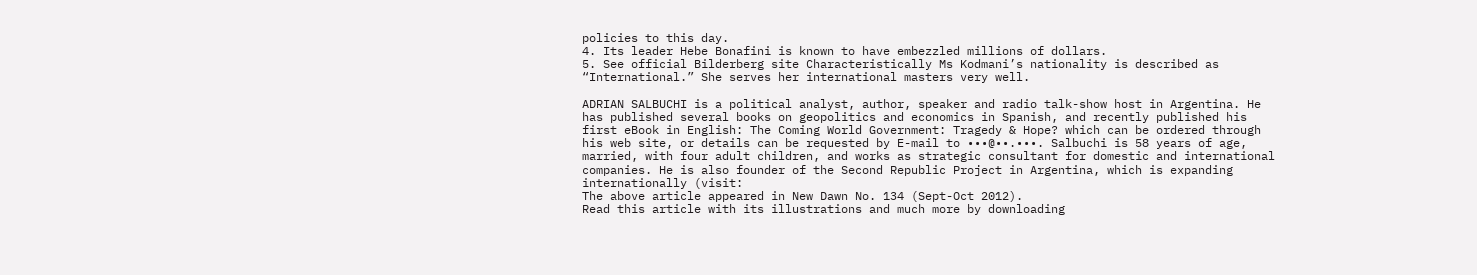policies to this day.
4. Its leader Hebe Bonafini is known to have embezzled millions of dollars.
5. See official Bilderberg site Characteristically Ms Kodmani’s nationality is described as “International.” She serves her international masters very well.

ADRIAN SALBUCHI is a political analyst, author, speaker and radio talk-show host in Argentina. He has published several books on geopolitics and economics in Spanish, and recently published his first eBook in English: The Coming World Government: Tragedy & Hope? which can be ordered through his web site, or details can be requested by E-mail to •••@••.•••. Salbuchi is 58 years of age, married, with four adult children, and works as strategic consultant for domestic and international companies. He is also founder of the Second Republic Project in Argentina, which is expanding internationally (visit:
The above article appeared in New Dawn No. 134 (Sept-Oct 2012).
Read this article with its illustrations and much more by downloading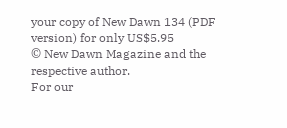your copy of New Dawn 134 (PDF version) for only US$5.95
© New Dawn Magazine and the respective author.
For our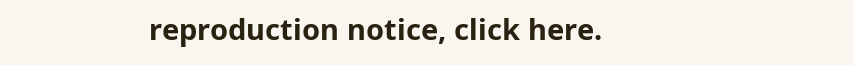reproduction notice, click here.